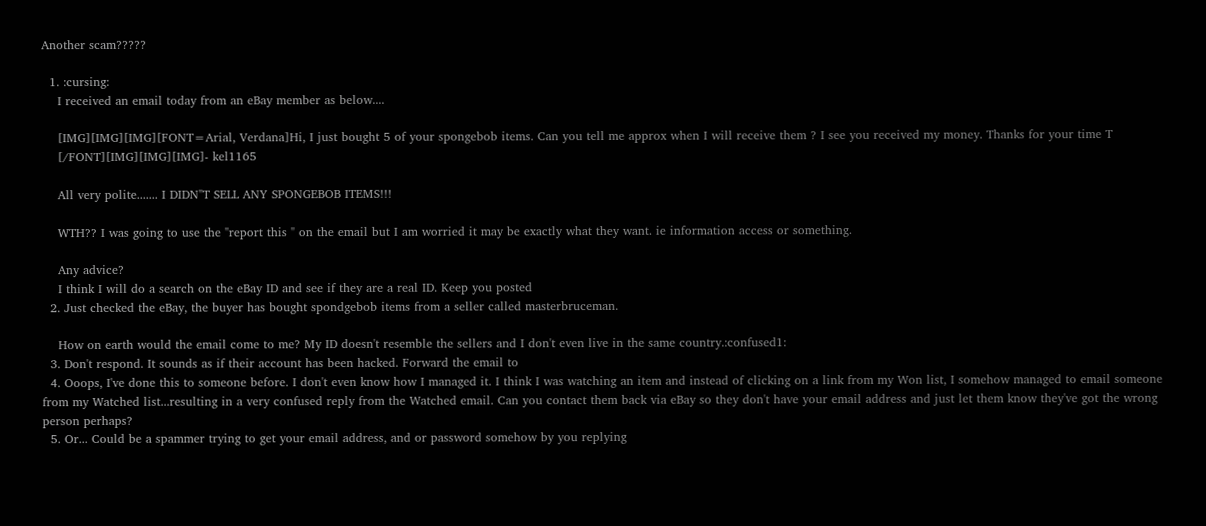Another scam?????

  1. :cursing:
    I received an email today from an eBay member as below....

    [IMG][IMG][IMG][FONT=Arial, Verdana]Hi, I just bought 5 of your spongebob items. Can you tell me approx when I will receive them ? I see you received my money. Thanks for your time T
    [/FONT][IMG][IMG][IMG]- kel1165

    All very polite....... I DIDN"T SELL ANY SPONGEBOB ITEMS!!!

    WTH?? I was going to use the "report this " on the email but I am worried it may be exactly what they want. ie information access or something.

    Any advice?
    I think I will do a search on the eBay ID and see if they are a real ID. Keep you posted
  2. Just checked the eBay, the buyer has bought spondgebob items from a seller called masterbruceman.

    How on earth would the email come to me? My ID doesn't resemble the sellers and I don't even live in the same country.:confused1:
  3. Don't respond. It sounds as if their account has been hacked. Forward the email to
  4. Ooops, I've done this to someone before. I don't even know how I managed it. I think I was watching an item and instead of clicking on a link from my Won list, I somehow managed to email someone from my Watched list...resulting in a very confused reply from the Watched email. Can you contact them back via eBay so they don't have your email address and just let them know they've got the wrong person perhaps?
  5. Or... Could be a spammer trying to get your email address, and or password somehow by you replying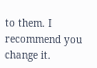to them. I recommend you change it.